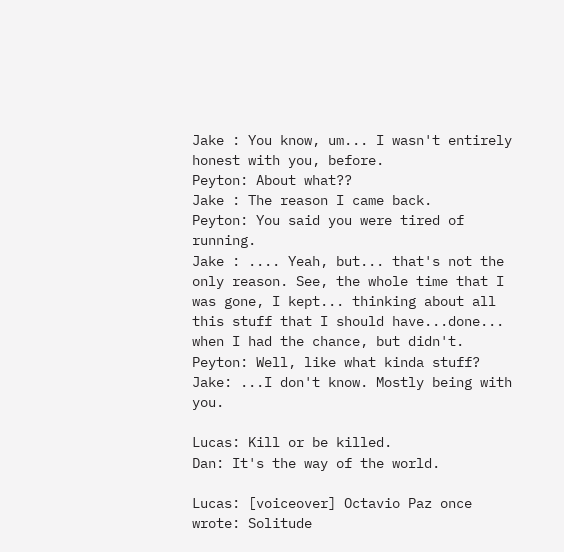Jake : You know, um... I wasn't entirely honest with you, before.
Peyton: About what??
Jake : The reason I came back.
Peyton: You said you were tired of running.
Jake : .... Yeah, but... that's not the only reason. See, the whole time that I was gone, I kept... thinking about all this stuff that I should have...done... when I had the chance, but didn't.
Peyton: Well, like what kinda stuff?
Jake: ...I don't know. Mostly being with you.

Lucas: Kill or be killed.
Dan: It's the way of the world.

Lucas: [voiceover] Octavio Paz once wrote: Solitude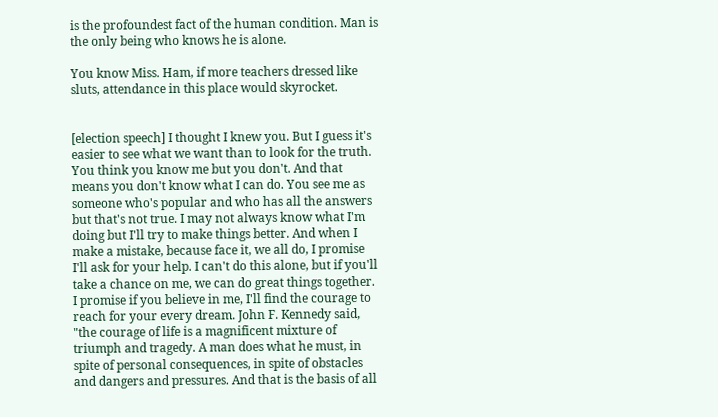is the profoundest fact of the human condition. Man is the only being who knows he is alone.

You know Miss. Ham, if more teachers dressed like sluts, attendance in this place would skyrocket.


[election speech] I thought I knew you. But I guess it's easier to see what we want than to look for the truth. You think you know me but you don't. And that means you don't know what I can do. You see me as someone who's popular and who has all the answers but that's not true. I may not always know what I'm doing but I'll try to make things better. And when I make a mistake, because face it, we all do, I promise I'll ask for your help. I can't do this alone, but if you'll take a chance on me, we can do great things together. I promise if you believe in me, I'll find the courage to reach for your every dream. John F. Kennedy said, "the courage of life is a magnificent mixture of triumph and tragedy. A man does what he must, in spite of personal consequences, in spite of obstacles and dangers and pressures. And that is the basis of all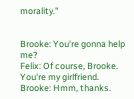morality."


Brooke: You're gonna help me?
Felix: Of course, Brooke. You're my girlfriend.
Brooke: Hmm, thanks.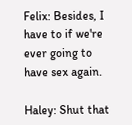Felix: Besides, I have to if we're ever going to have sex again.

Haley: Shut that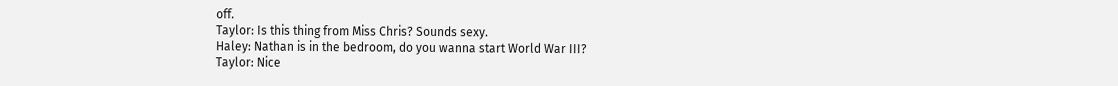off.
Taylor: Is this thing from Miss Chris? Sounds sexy.
Haley: Nathan is in the bedroom, do you wanna start World War III?
Taylor: Nice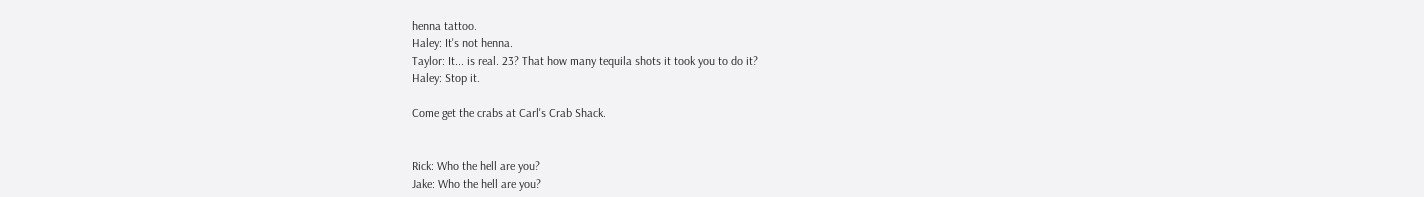henna tattoo.
Haley: It's not henna.
Taylor: It... is real. 23? That how many tequila shots it took you to do it?
Haley: Stop it.

Come get the crabs at Carl's Crab Shack.


Rick: Who the hell are you?
Jake: Who the hell are you?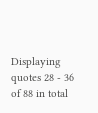Displaying quotes 28 - 36 of 88 in total